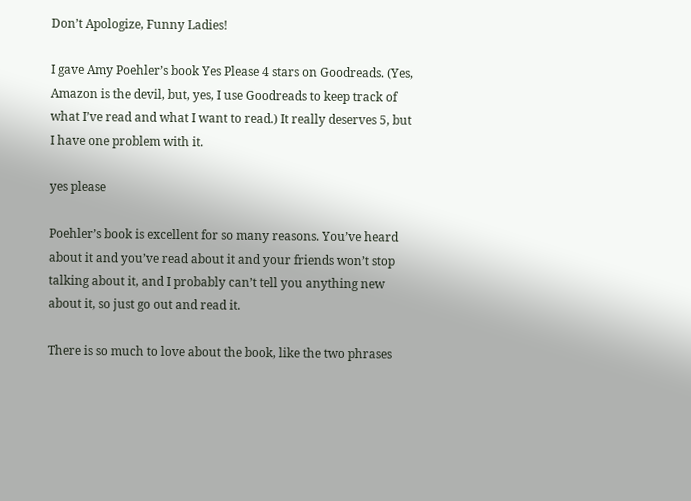Don’t Apologize, Funny Ladies!

I gave Amy Poehler’s book Yes Please 4 stars on Goodreads. (Yes, Amazon is the devil, but, yes, I use Goodreads to keep track of what I’ve read and what I want to read.) It really deserves 5, but I have one problem with it.

yes please

Poehler’s book is excellent for so many reasons. You’ve heard about it and you’ve read about it and your friends won’t stop talking about it, and I probably can’t tell you anything new about it, so just go out and read it.

There is so much to love about the book, like the two phrases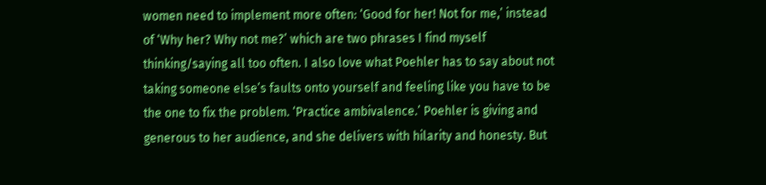women need to implement more often: ‘Good for her! Not for me,’ instead of ‘Why her? Why not me?’ which are two phrases I find myself thinking/saying all too often. I also love what Poehler has to say about not taking someone else’s faults onto yourself and feeling like you have to be the one to fix the problem. ‘Practice ambivalence.’ Poehler is giving and generous to her audience, and she delivers with hilarity and honesty. But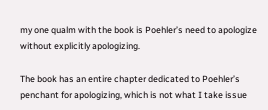my one qualm with the book is Poehler’s need to apologize without explicitly apologizing.

The book has an entire chapter dedicated to Poehler’s penchant for apologizing, which is not what I take issue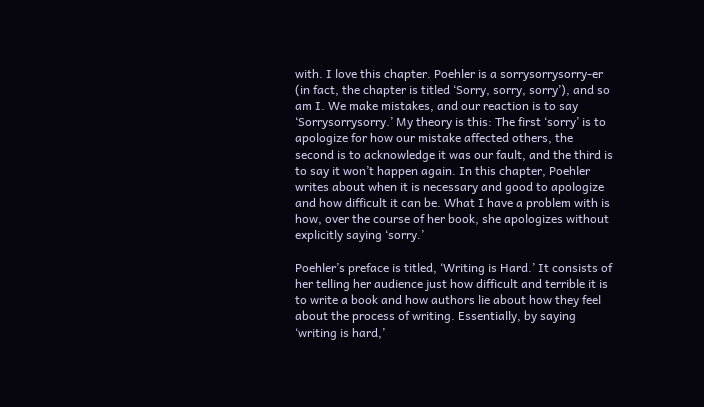with. I love this chapter. Poehler is a sorrysorrysorry-er (in fact, the chapter is titled ‘Sorry, sorry, sorry’), and so am I. We make mistakes, and our reaction is to say ‘Sorrysorrysorry.’ My theory is this: The first ‘sorry’ is to apologize for how our mistake affected others, the second is to acknowledge it was our fault, and the third is to say it won’t happen again. In this chapter, Poehler writes about when it is necessary and good to apologize and how difficult it can be. What I have a problem with is how, over the course of her book, she apologizes without explicitly saying ‘sorry.’

Poehler’s preface is titled, ‘Writing is Hard.’ It consists of her telling her audience just how difficult and terrible it is to write a book and how authors lie about how they feel about the process of writing. Essentially, by saying ‘writing is hard,’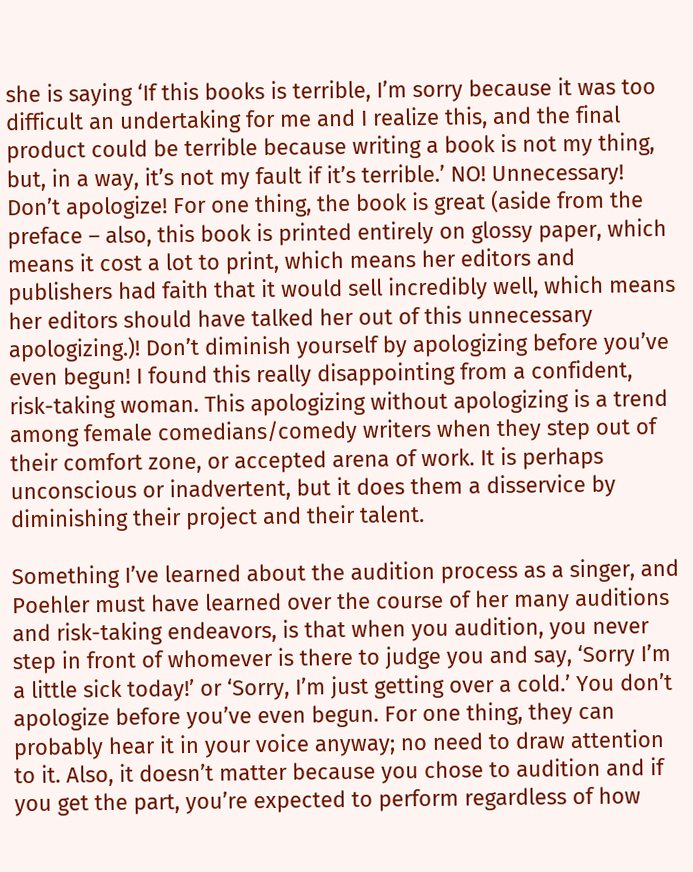she is saying ‘If this books is terrible, I’m sorry because it was too difficult an undertaking for me and I realize this, and the final product could be terrible because writing a book is not my thing, but, in a way, it’s not my fault if it’s terrible.’ NO! Unnecessary! Don’t apologize! For one thing, the book is great (aside from the preface – also, this book is printed entirely on glossy paper, which means it cost a lot to print, which means her editors and publishers had faith that it would sell incredibly well, which means her editors should have talked her out of this unnecessary apologizing.)! Don’t diminish yourself by apologizing before you’ve even begun! I found this really disappointing from a confident, risk-taking woman. This apologizing without apologizing is a trend among female comedians/comedy writers when they step out of their comfort zone, or accepted arena of work. It is perhaps unconscious or inadvertent, but it does them a disservice by diminishing their project and their talent.

Something I’ve learned about the audition process as a singer, and Poehler must have learned over the course of her many auditions and risk-taking endeavors, is that when you audition, you never step in front of whomever is there to judge you and say, ‘Sorry I’m a little sick today!’ or ‘Sorry, I’m just getting over a cold.’ You don’t apologize before you’ve even begun. For one thing, they can probably hear it in your voice anyway; no need to draw attention to it. Also, it doesn’t matter because you chose to audition and if you get the part, you’re expected to perform regardless of how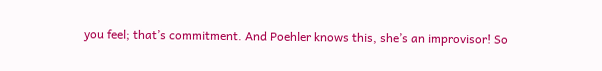you feel; that’s commitment. And Poehler knows this, she’s an improvisor! So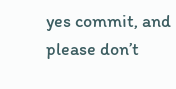yes commit, and please don’t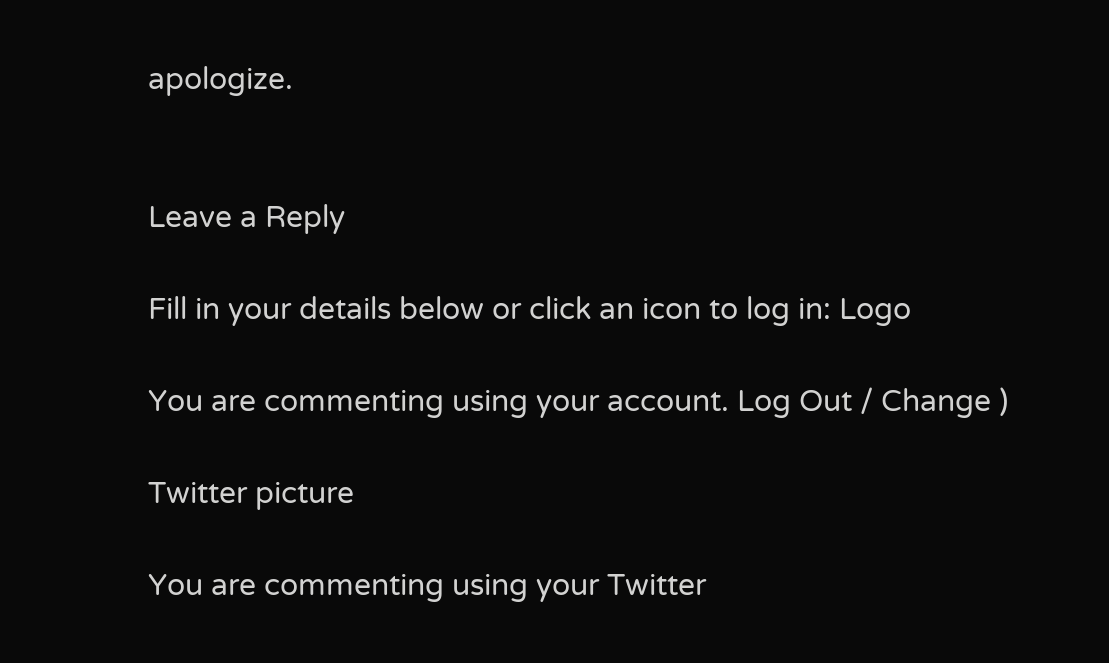apologize.


Leave a Reply

Fill in your details below or click an icon to log in: Logo

You are commenting using your account. Log Out / Change )

Twitter picture

You are commenting using your Twitter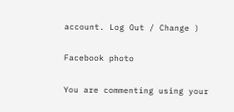account. Log Out / Change )

Facebook photo

You are commenting using your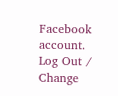Facebook account. Log Out / Change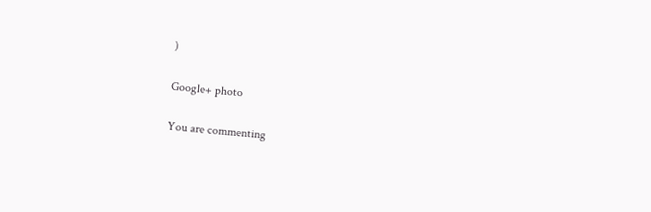)

Google+ photo

You are commenting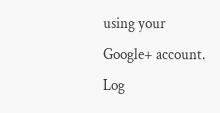using your Google+ account. Log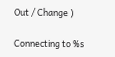Out / Change )

Connecting to %s